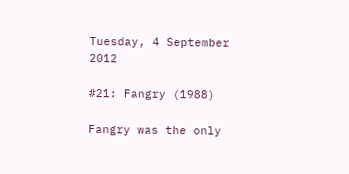Tuesday, 4 September 2012

#21: Fangry (1988)

Fangry was the only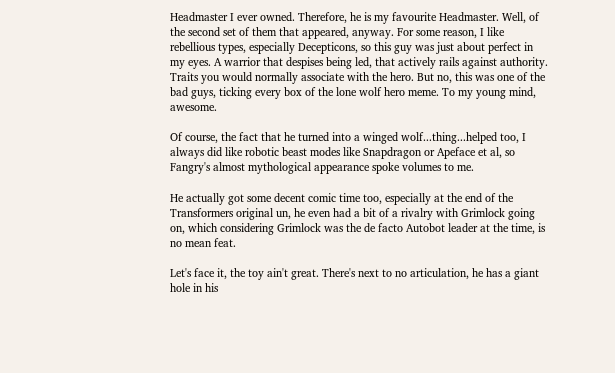Headmaster I ever owned. Therefore, he is my favourite Headmaster. Well, of the second set of them that appeared, anyway. For some reason, I like rebellious types, especially Decepticons, so this guy was just about perfect in my eyes. A warrior that despises being led, that actively rails against authority. Traits you would normally associate with the hero. But no, this was one of the bad guys, ticking every box of the lone wolf hero meme. To my young mind, awesome.

Of course, the fact that he turned into a winged wolf...thing...helped too, I always did like robotic beast modes like Snapdragon or Apeface et al, so Fangry's almost mythological appearance spoke volumes to me.

He actually got some decent comic time too, especially at the end of the Transformers original un, he even had a bit of a rivalry with Grimlock going on, which considering Grimlock was the de facto Autobot leader at the time, is no mean feat.

Let's face it, the toy ain't great. There's next to no articulation, he has a giant hole in his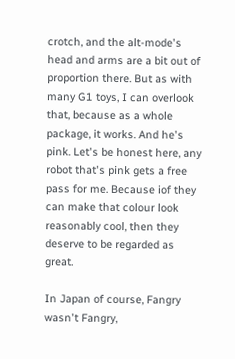crotch, and the alt-mode's head and arms are a bit out of proportion there. But as with many G1 toys, I can overlook that, because as a whole package, it works. And he's pink. Let's be honest here, any robot that's pink gets a free pass for me. Because iof they can make that colour look reasonably cool, then they deserve to be regarded as great.

In Japan of course, Fangry wasn't Fangry,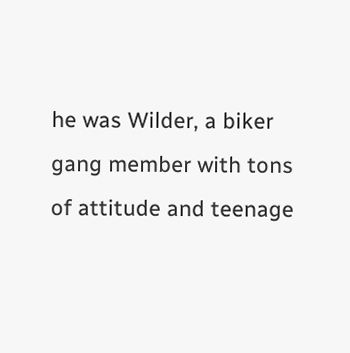he was Wilder, a biker gang member with tons of attitude and teenage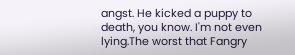angst. He kicked a puppy to death, you know. I'm not even lying.The worst that Fangry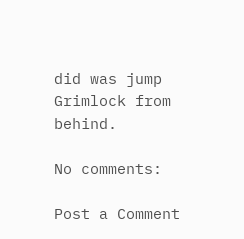did was jump Grimlock from behind.

No comments:

Post a Comment